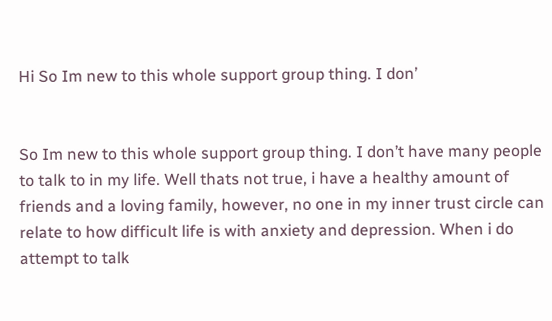Hi So Im new to this whole support group thing. I don’


So Im new to this whole support group thing. I don’t have many people to talk to in my life. Well thats not true, i have a healthy amount of friends and a loving family, however, no one in my inner trust circle can relate to how difficult life is with anxiety and depression. When i do attempt to talk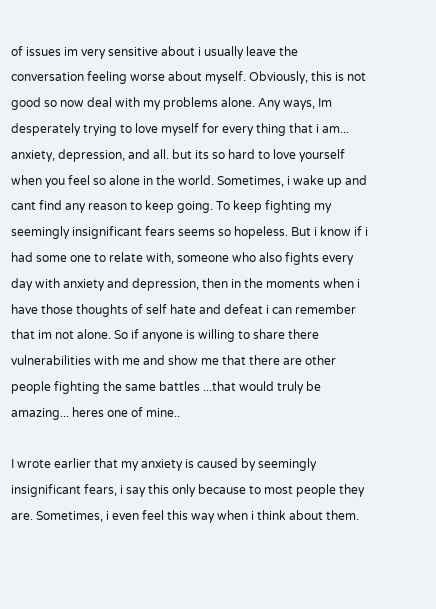of issues im very sensitive about i usually leave the conversation feeling worse about myself. Obviously, this is not good so now deal with my problems alone. Any ways, Im desperately trying to love myself for every thing that i am... anxiety, depression, and all. but its so hard to love yourself when you feel so alone in the world. Sometimes, i wake up and cant find any reason to keep going. To keep fighting my seemingly insignificant fears seems so hopeless. But i know if i had some one to relate with, someone who also fights every day with anxiety and depression, then in the moments when i have those thoughts of self hate and defeat i can remember that im not alone. So if anyone is willing to share there vulnerabilities with me and show me that there are other people fighting the same battles ...that would truly be amazing... heres one of mine..

I wrote earlier that my anxiety is caused by seemingly insignificant fears, i say this only because to most people they are. Sometimes, i even feel this way when i think about them.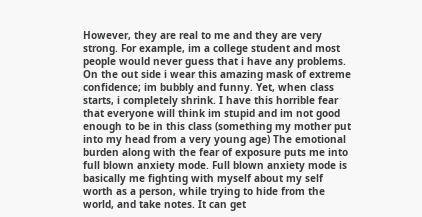However, they are real to me and they are very strong. For example, im a college student and most people would never guess that i have any problems. On the out side i wear this amazing mask of extreme confidence; im bubbly and funny. Yet, when class starts, i completely shrink. I have this horrible fear that everyone will think im stupid and im not good enough to be in this class (something my mother put into my head from a very young age) The emotional burden along with the fear of exposure puts me into full blown anxiety mode. Full blown anxiety mode is basically me fighting with myself about my self worth as a person, while trying to hide from the world, and take notes. It can get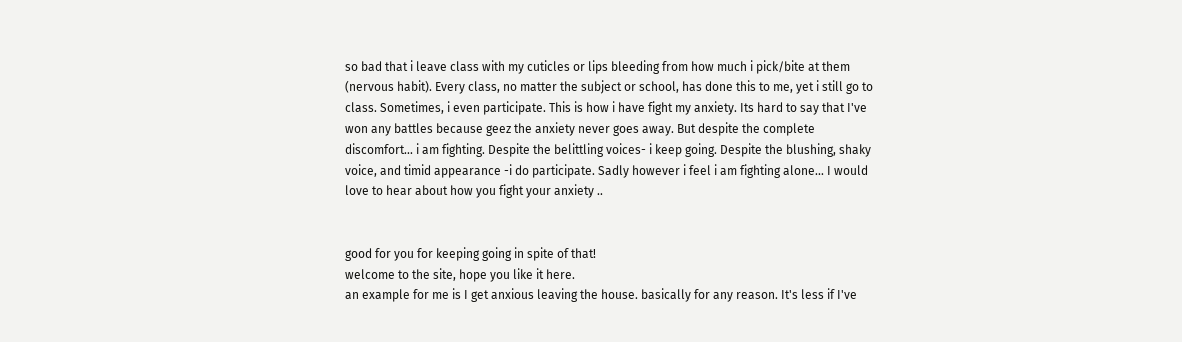so bad that i leave class with my cuticles or lips bleeding from how much i pick/bite at them (nervous habit). Every class, no matter the subject or school, has done this to me, yet i still go to class. Sometimes, i even participate. This is how i have fight my anxiety. Its hard to say that I've won any battles because geez the anxiety never goes away. But despite the complete discomfort... i am fighting. Despite the belittling voices- i keep going. Despite the blushing, shaky voice, and timid appearance -i do participate. Sadly however i feel i am fighting alone... I would love to hear about how you fight your anxiety ..


good for you for keeping going in spite of that!
welcome to the site, hope you like it here.
an example for me is I get anxious leaving the house. basically for any reason. It's less if I've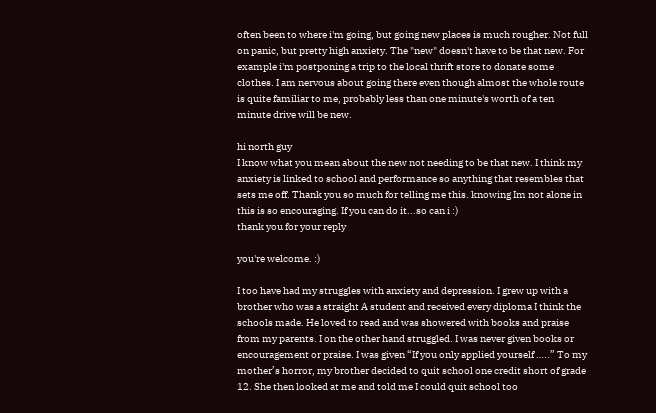often been to where i'm going, but going new places is much rougher. Not full on panic, but pretty high anxiety. The "new" doesn't have to be that new. For example i'm postponing a trip to the local thrift store to donate some clothes. I am nervous about going there even though almost the whole route is quite familiar to me, probably less than one minute's worth of a ten minute drive will be new.

hi north guy
I know what you mean about the new not needing to be that new. I think my anxiety is linked to school and performance so anything that resembles that sets me off. Thank you so much for telling me this. knowing Im not alone in this is so encouraging. If you can do it...so can i :)
thank you for your reply

you're welcome. :)

I too have had my struggles with anxiety and depression. I grew up with a brother who was a straight A student and received every diploma I think the schools made. He loved to read and was showered with books and praise from my parents. I on the other hand struggled. I was never given books or encouragement or praise. I was given “If you only applied yourself …..” To my mother’s horror, my brother decided to quit school one credit short of grade 12. She then looked at me and told me I could quit school too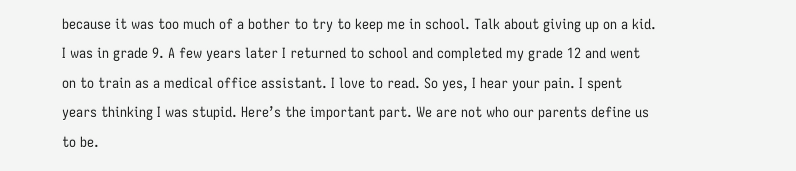because it was too much of a bother to try to keep me in school. Talk about giving up on a kid. I was in grade 9. A few years later I returned to school and completed my grade 12 and went on to train as a medical office assistant. I love to read. So yes, I hear your pain. I spent years thinking I was stupid. Here’s the important part. We are not who our parents define us to be.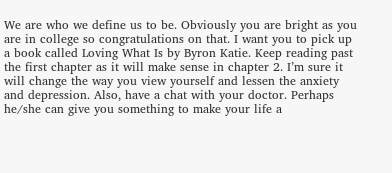We are who we define us to be. Obviously you are bright as you are in college so congratulations on that. I want you to pick up a book called Loving What Is by Byron Katie. Keep reading past the first chapter as it will make sense in chapter 2. I’m sure it will change the way you view yourself and lessen the anxiety and depression. Also, have a chat with your doctor. Perhaps he/she can give you something to make your life a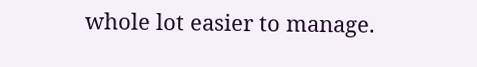whole lot easier to manage.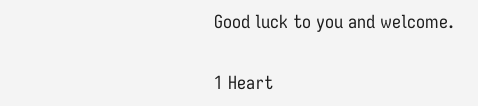Good luck to you and welcome.

1 Heart